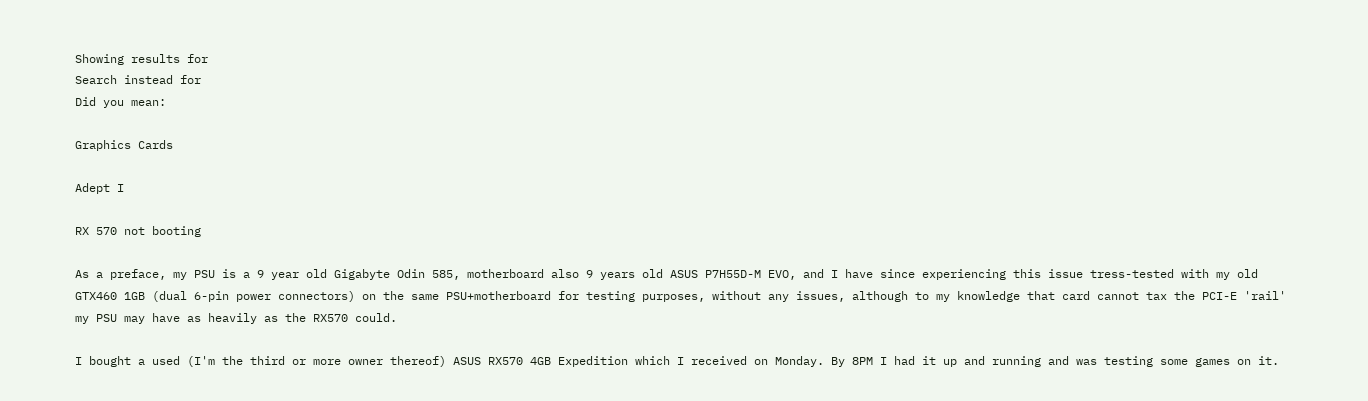Showing results for
Search instead for
Did you mean:

Graphics Cards

Adept I

RX 570 not booting

As a preface, my PSU is a 9 year old Gigabyte Odin 585, motherboard also 9 years old ASUS P7H55D-M EVO, and I have since experiencing this issue tress-tested with my old GTX460 1GB (dual 6-pin power connectors) on the same PSU+motherboard for testing purposes, without any issues, although to my knowledge that card cannot tax the PCI-E 'rail' my PSU may have as heavily as the RX570 could.

I bought a used (I'm the third or more owner thereof) ASUS RX570 4GB Expedition which I received on Monday. By 8PM I had it up and running and was testing some games on it.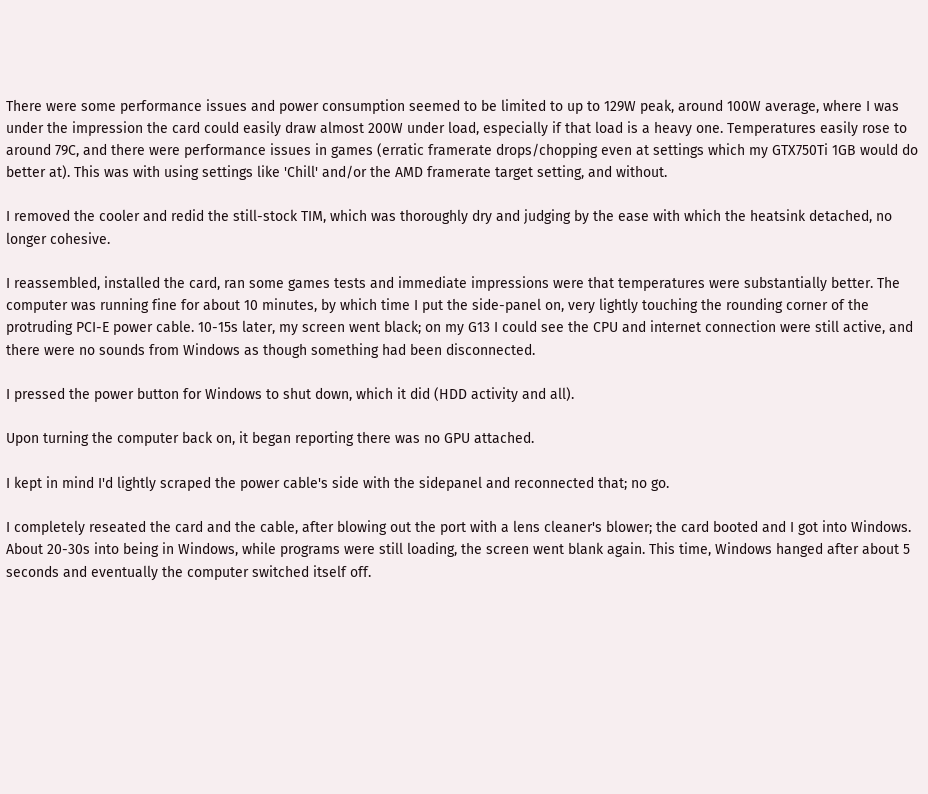There were some performance issues and power consumption seemed to be limited to up to 129W peak, around 100W average, where I was under the impression the card could easily draw almost 200W under load, especially if that load is a heavy one. Temperatures easily rose to around 79C, and there were performance issues in games (erratic framerate drops/chopping even at settings which my GTX750Ti 1GB would do better at). This was with using settings like 'Chill' and/or the AMD framerate target setting, and without.

I removed the cooler and redid the still-stock TIM, which was thoroughly dry and judging by the ease with which the heatsink detached, no longer cohesive.

I reassembled, installed the card, ran some games tests and immediate impressions were that temperatures were substantially better. The computer was running fine for about 10 minutes, by which time I put the side-panel on, very lightly touching the rounding corner of the protruding PCI-E power cable. 10-15s later, my screen went black; on my G13 I could see the CPU and internet connection were still active, and there were no sounds from Windows as though something had been disconnected.

I pressed the power button for Windows to shut down, which it did (HDD activity and all).

Upon turning the computer back on, it began reporting there was no GPU attached.

I kept in mind I'd lightly scraped the power cable's side with the sidepanel and reconnected that; no go.

I completely reseated the card and the cable, after blowing out the port with a lens cleaner's blower; the card booted and I got into Windows. About 20-30s into being in Windows, while programs were still loading, the screen went blank again. This time, Windows hanged after about 5 seconds and eventually the computer switched itself off.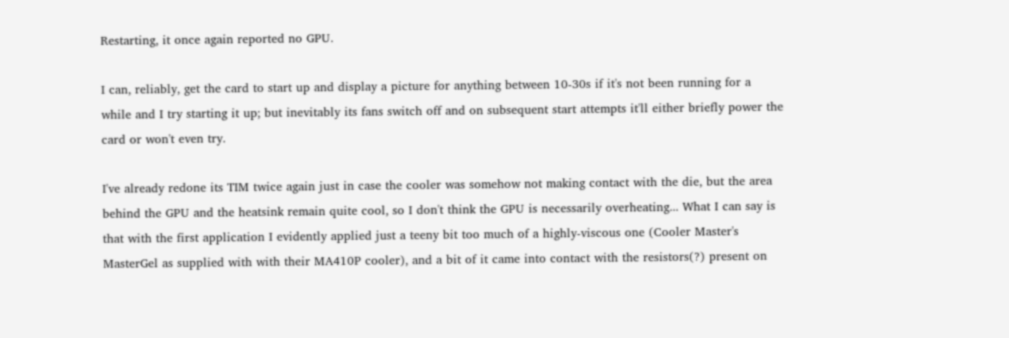Restarting, it once again reported no GPU.

I can, reliably, get the card to start up and display a picture for anything between 10-30s if it's not been running for a while and I try starting it up; but inevitably its fans switch off and on subsequent start attempts it'll either briefly power the card or won't even try.

I've already redone its TIM twice again just in case the cooler was somehow not making contact with the die, but the area behind the GPU and the heatsink remain quite cool, so I don't think the GPU is necessarily overheating... What I can say is that with the first application I evidently applied just a teeny bit too much of a highly-viscous one (Cooler Master's MasterGel as supplied with with their MA410P cooler), and a bit of it came into contact with the resistors(?) present on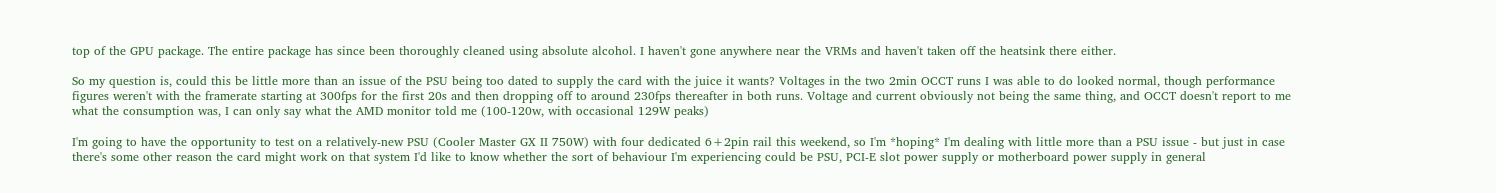top of the GPU package. The entire package has since been thoroughly cleaned using absolute alcohol. I haven't gone anywhere near the VRMs and haven't taken off the heatsink there either.

So my question is, could this be little more than an issue of the PSU being too dated to supply the card with the juice it wants? Voltages in the two 2min OCCT runs I was able to do looked normal, though performance figures weren't with the framerate starting at 300fps for the first 20s and then dropping off to around 230fps thereafter in both runs. Voltage and current obviously not being the same thing, and OCCT doesn't report to me what the consumption was, I can only say what the AMD monitor told me (100-120w, with occasional 129W peaks)

I'm going to have the opportunity to test on a relatively-new PSU (Cooler Master GX II 750W) with four dedicated 6+2pin rail this weekend, so I'm *hoping* I'm dealing with little more than a PSU issue - but just in case there's some other reason the card might work on that system I'd like to know whether the sort of behaviour I'm experiencing could be PSU, PCI-E slot power supply or motherboard power supply in general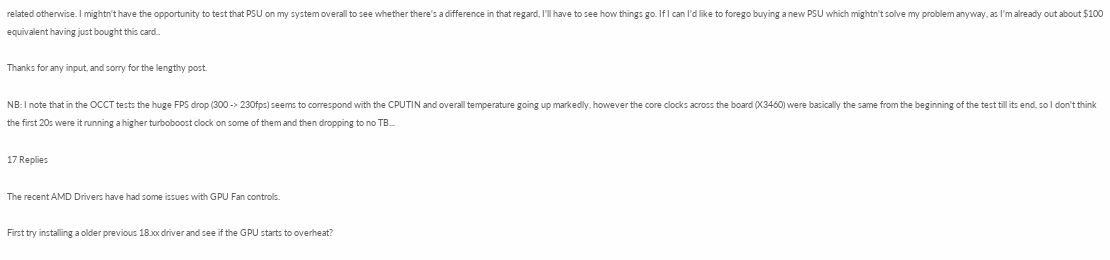related otherwise. I mightn't have the opportunity to test that PSU on my system overall to see whether there's a difference in that regard, I'll have to see how things go. If I can I'd like to forego buying a new PSU which mightn't solve my problem anyway, as I'm already out about $100 equivalent having just bought this card..

Thanks for any input, and sorry for the lengthy post.

NB: I note that in the OCCT tests the huge FPS drop (300 -> 230fps) seems to correspond with the CPUTIN and overall temperature going up markedly, however the core clocks across the board (X3460) were basically the same from the beginning of the test till its end, so I don't think the first 20s were it running a higher turboboost clock on some of them and then dropping to no TB...

17 Replies

The recent AMD Drivers have had some issues with GPU Fan controls.

First try installing a older previous 18.xx driver and see if the GPU starts to overheat?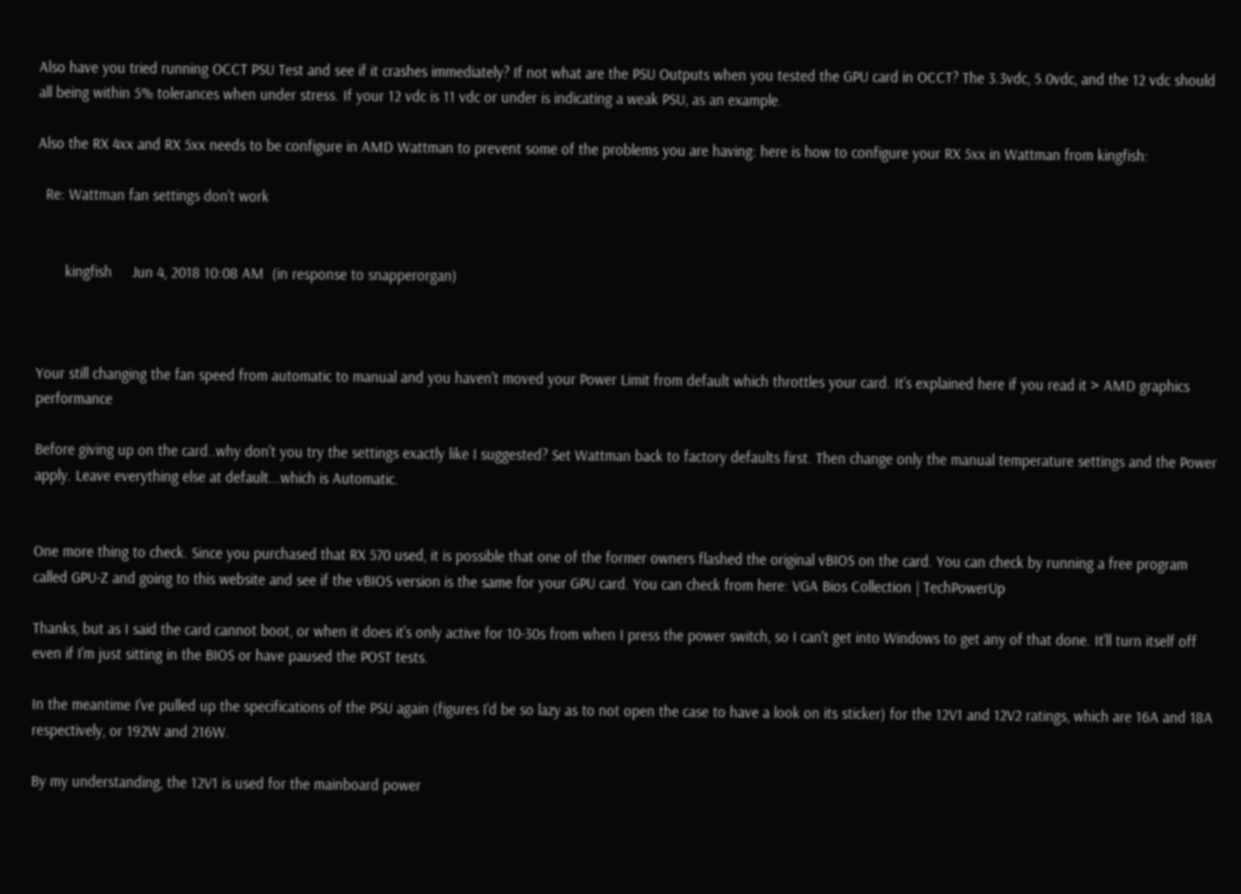Also have you tried running OCCT PSU Test and see if it crashes immediately? If not what are the PSU Outputs when you tested the GPU card in OCCT? The 3.3vdc, 5.0vdc, and the 12 vdc should all being within 5% tolerances when under stress. If your 12 vdc is 11 vdc or under is indicating a weak PSU, as an example.

Also the RX 4xx and RX 5xx needs to be configure in AMD Wattman to prevent some of the problems you are having: here is how to configure your RX 5xx in Wattman from kingfish:

  Re: Wattman fan settings don't work


       kingfish     Jun 4, 2018 10:08 AM  (in response to snapperorgan)



Your still changing the fan speed from automatic to manual and you haven't moved your Power Limit from default which throttles your card. It's explained here if you read it > AMD graphics performance

Before giving up on the card..why don't you try the settings exactly like I suggested? Set Wattman back to factory defaults first. Then change only the manual temperature settings and the Power apply. Leave everything else at default...which is Automatic.


One more thing to check. Since you purchased that RX 570 used, it is possible that one of the former owners flashed the original vBIOS on the card. You can check by running a free program called GPU-Z and going to this website and see if the vBIOS version is the same for your GPU card. You can check from here: VGA Bios Collection | TechPowerUp

Thanks, but as I said the card cannot boot, or when it does it's only active for 10-30s from when I press the power switch, so I can't get into Windows to get any of that done. It'll turn itself off even if I'm just sitting in the BIOS or have paused the POST tests.

In the meantime I've pulled up the specifications of the PSU again (figures I'd be so lazy as to not open the case to have a look on its sticker) for the 12V1 and 12V2 ratings, which are 16A and 18A respectively, or 192W and 216W.

By my understanding, the 12V1 is used for the mainboard power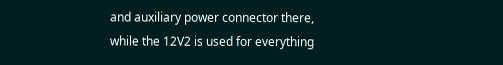and auxiliary power connector there, while the 12V2 is used for everything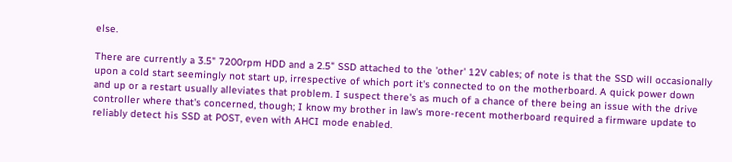else.

There are currently a 3.5" 7200rpm HDD and a 2.5" SSD attached to the 'other' 12V cables; of note is that the SSD will occasionally upon a cold start seemingly not start up, irrespective of which port it's connected to on the motherboard. A quick power down and up or a restart usually alleviates that problem. I suspect there's as much of a chance of there being an issue with the drive controller where that's concerned, though; I know my brother in law's more-recent motherboard required a firmware update to reliably detect his SSD at POST, even with AHCI mode enabled.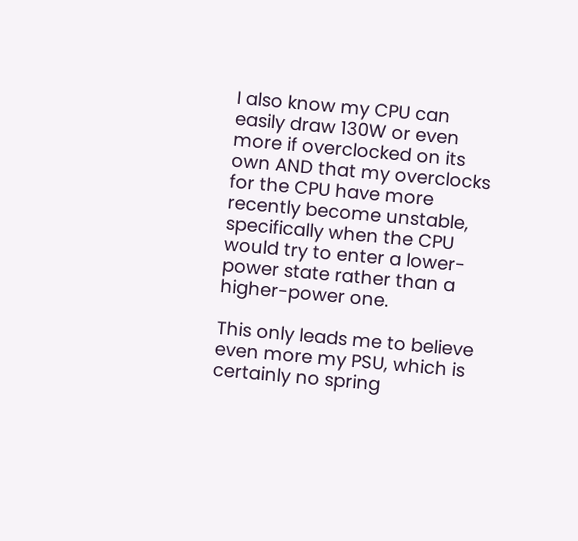I also know my CPU can easily draw 130W or even more if overclocked on its own AND that my overclocks for the CPU have more recently become unstable, specifically when the CPU would try to enter a lower-power state rather than a higher-power one.

This only leads me to believe even more my PSU, which is certainly no spring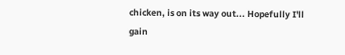chicken, is on its way out... Hopefully I'll gain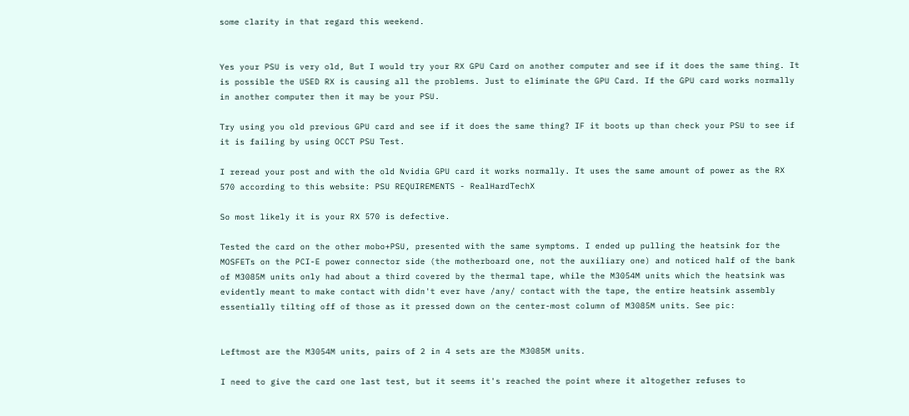some clarity in that regard this weekend.


Yes your PSU is very old, But I would try your RX GPU Card on another computer and see if it does the same thing. It is possible the USED RX is causing all the problems. Just to eliminate the GPU Card. If the GPU card works normally in another computer then it may be your PSU.

Try using you old previous GPU card and see if it does the same thing? IF it boots up than check your PSU to see if it is failing by using OCCT PSU Test.

I reread your post and with the old Nvidia GPU card it works normally. It uses the same amount of power as the RX 570 according to this website: PSU REQUIREMENTS - RealHardTechX

So most likely it is your RX 570 is defective.

Tested the card on the other mobo+PSU, presented with the same symptoms. I ended up pulling the heatsink for the MOSFETs on the PCI-E power connector side (the motherboard one, not the auxiliary one) and noticed half of the bank of M3085M units only had about a third covered by the thermal tape, while the M3054M units which the heatsink was evidently meant to make contact with didn't ever have /any/ contact with the tape, the entire heatsink assembly essentially tilting off of those as it pressed down on the center-most column of M3085M units. See pic:


Leftmost are the M3054M units, pairs of 2 in 4 sets are the M3085M units.

I need to give the card one last test, but it seems it's reached the point where it altogether refuses to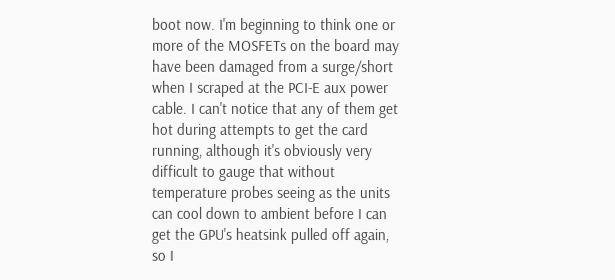boot now. I'm beginning to think one or more of the MOSFETs on the board may have been damaged from a surge/short when I scraped at the PCI-E aux power cable. I can't notice that any of them get hot during attempts to get the card running, although it's obviously very difficult to gauge that without temperature probes seeing as the units can cool down to ambient before I can get the GPU's heatsink pulled off again, so I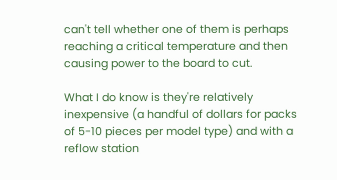can't tell whether one of them is perhaps reaching a critical temperature and then causing power to the board to cut.

What I do know is they're relatively inexpensive (a handful of dollars for packs of 5-10 pieces per model type) and with a reflow station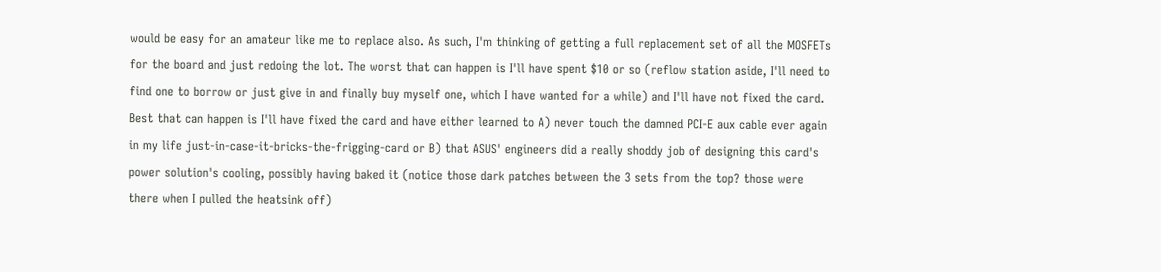would be easy for an amateur like me to replace also. As such, I'm thinking of getting a full replacement set of all the MOSFETs for the board and just redoing the lot. The worst that can happen is I'll have spent $10 or so (reflow station aside, I'll need to find one to borrow or just give in and finally buy myself one, which I have wanted for a while) and I'll have not fixed the card. Best that can happen is I'll have fixed the card and have either learned to A) never touch the damned PCI-E aux cable ever again in my life just-in-case-it-bricks-the-frigging-card or B) that ASUS' engineers did a really shoddy job of designing this card's power solution's cooling, possibly having baked it (notice those dark patches between the 3 sets from the top? those were there when I pulled the heatsink off)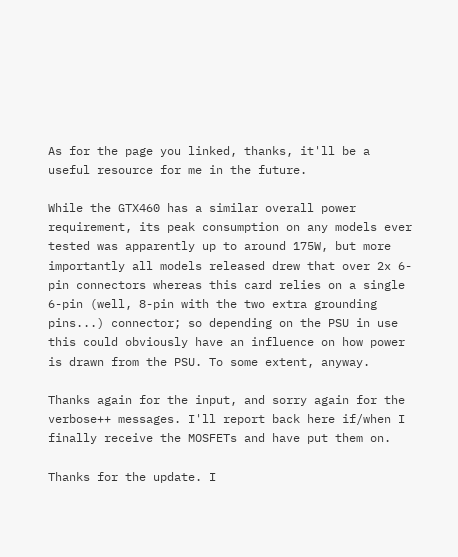As for the page you linked, thanks, it'll be a useful resource for me in the future.

While the GTX460 has a similar overall power requirement, its peak consumption on any models ever tested was apparently up to around 175W, but more importantly all models released drew that over 2x 6-pin connectors whereas this card relies on a single 6-pin (well, 8-pin with the two extra grounding pins...) connector; so depending on the PSU in use this could obviously have an influence on how power is drawn from the PSU. To some extent, anyway.

Thanks again for the input, and sorry again for the verbose++ messages. I'll report back here if/when I finally receive the MOSFETs and have put them on.

Thanks for the update. I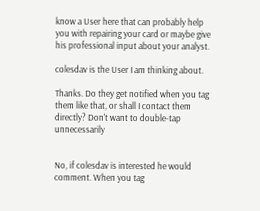know a User here that can probably help you with repairing your card or maybe give his professional input about your analyst.

colesdav is the User I am thinking about.

Thanks. Do they get notified when you tag them like that, or shall I contact them directly? Don't want to double-tap unnecessarily


No, if colesdav is interested he would comment. When you tag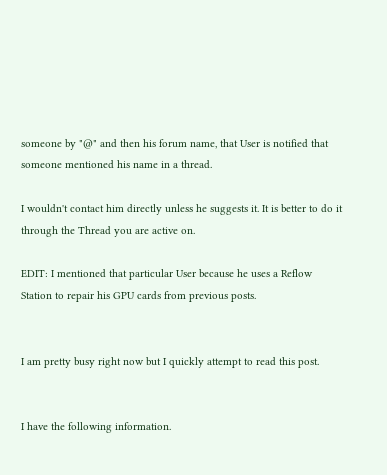someone by "@" and then his forum name, that User is notified that someone mentioned his name in a thread.

I wouldn't contact him directly unless he suggests it. It is better to do it through the Thread you are active on.

EDIT: I mentioned that particular User because he uses a Reflow Station to repair his GPU cards from previous posts.


I am pretty busy right now but I quickly attempt to read this post.


I have the following information.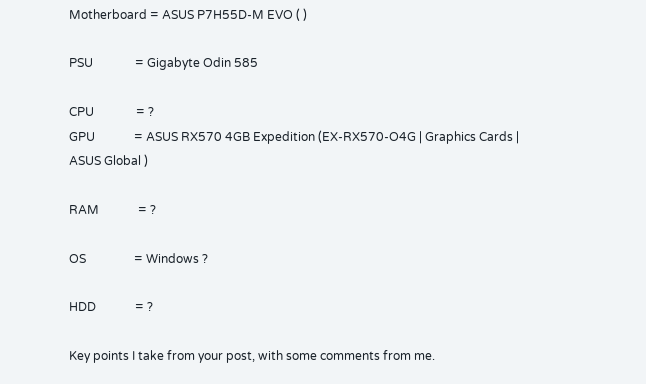Motherboard = ASUS P7H55D-M EVO ( )

PSU              = Gigabyte Odin 585

CPU              = ?
GPU             = ASUS RX570 4GB Expedition (EX-RX570-O4G | Graphics Cards | ASUS Global )

RAM             = ?

OS                = Windows ?

HDD             = ?

Key points I take from your post, with some comments from me.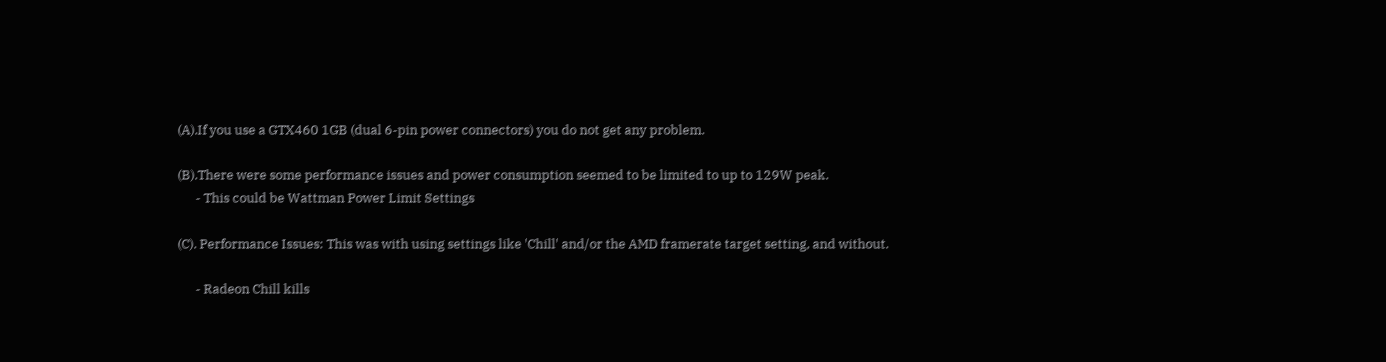(A).If you use a GTX460 1GB (dual 6-pin power connectors) you do not get any problem.

(B).There were some performance issues and power consumption seemed to be limited to up to 129W peak.
      - This could be Wattman Power Limit Settings

(C). Performance Issues: This was with using settings like 'Chill' and/or the AMD framerate target setting, and without.

      - Radeon Chill kills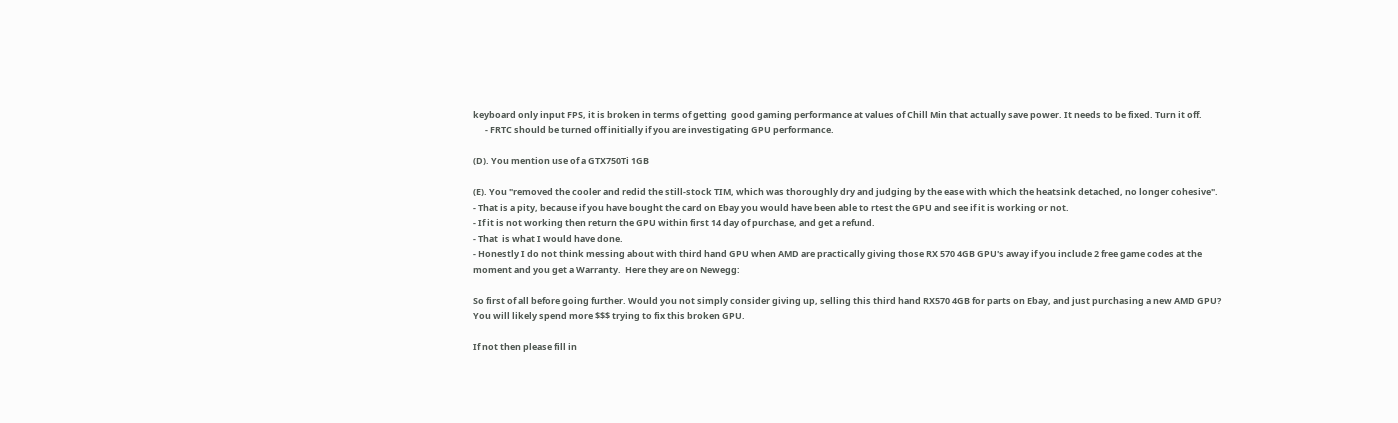keyboard only input FPS, it is broken in terms of getting  good gaming performance at values of Chill Min that actually save power. It needs to be fixed. Turn it off.
      - FRTC should be turned off initially if you are investigating GPU performance.

(D). You mention use of a GTX750Ti 1GB

(E). You "removed the cooler and redid the still-stock TIM, which was thoroughly dry and judging by the ease with which the heatsink detached, no longer cohesive".
- That is a pity, because if you have bought the card on Ebay you would have been able to rtest the GPU and see if it is working or not.
- If it is not working then return the GPU within first 14 day of purchase, and get a refund.
- That  is what I would have done.
- Honestly I do not think messing about with third hand GPU when AMD are practically giving those RX 570 4GB GPU's away if you include 2 free game codes at the moment and you get a Warranty.  Here they are on Newegg:

So first of all before going further. Would you not simply consider giving up, selling this third hand RX570 4GB for parts on Ebay, and just purchasing a new AMD GPU? You will likely spend more $$$ trying to fix this broken GPU.

If not then please fill in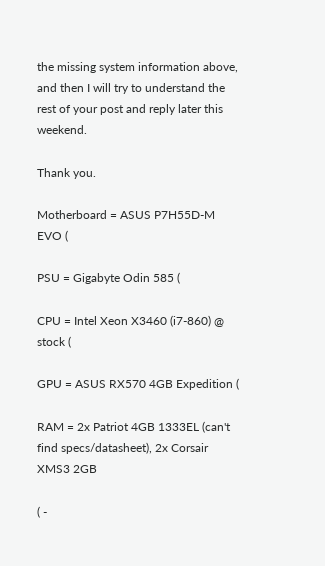the missing system information above, and then I will try to understand the rest of your post and reply later this weekend.

Thank you.

Motherboard = ASUS P7H55D-M EVO (

PSU = Gigabyte Odin 585 (

CPU = Intel Xeon X3460 (i7-860) @ stock (

GPU = ASUS RX570 4GB Expedition (

RAM = 2x Patriot 4GB 1333EL (can't find specs/datasheet), 2x Corsair XMS3 2GB

( -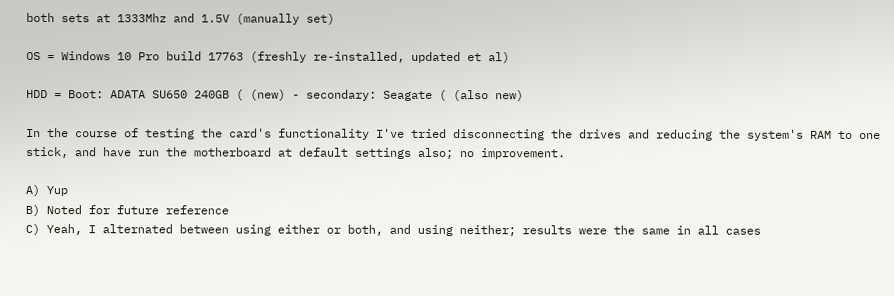both sets at 1333Mhz and 1.5V (manually set)

OS = Windows 10 Pro build 17763 (freshly re-installed, updated et al)

HDD = Boot: ADATA SU650 240GB ( (new) - secondary: Seagate ( (also new)

In the course of testing the card's functionality I've tried disconnecting the drives and reducing the system's RAM to one stick, and have run the motherboard at default settings also; no improvement.

A) Yup
B) Noted for future reference
C) Yeah, I alternated between using either or both, and using neither; results were the same in all cases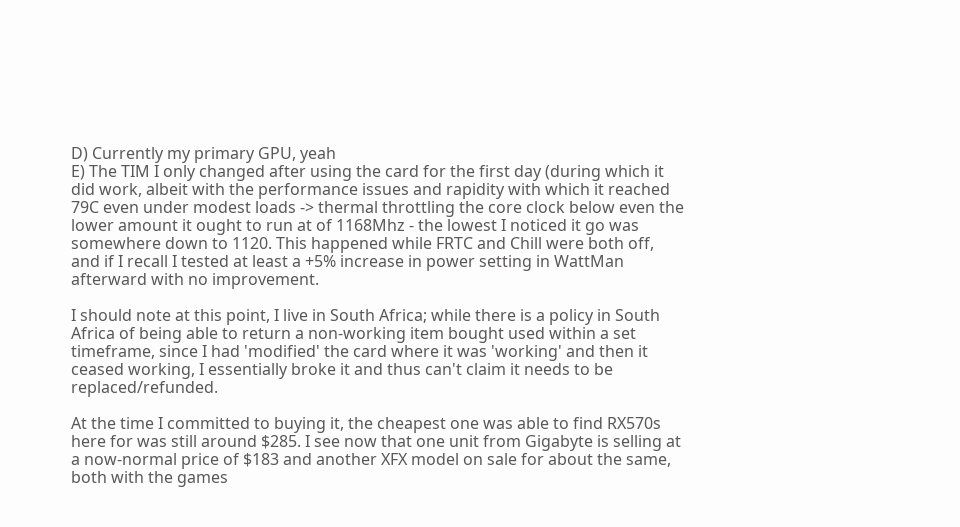D) Currently my primary GPU, yeah
E) The TIM I only changed after using the card for the first day (during which it did work, albeit with the performance issues and rapidity with which it reached 79C even under modest loads -> thermal throttling the core clock below even the lower amount it ought to run at of 1168Mhz - the lowest I noticed it go was somewhere down to 1120. This happened while FRTC and Chill were both off, and if I recall I tested at least a +5% increase in power setting in WattMan afterward with no improvement.

I should note at this point, I live in South Africa; while there is a policy in South Africa of being able to return a non-working item bought used within a set timeframe, since I had 'modified' the card where it was 'working' and then it ceased working, I essentially broke it and thus can't claim it needs to be replaced/refunded.

At the time I committed to buying it, the cheapest one was able to find RX570s here for was still around $285. I see now that one unit from Gigabyte is selling at a now-normal price of $183 and another XFX model on sale for about the same, both with the games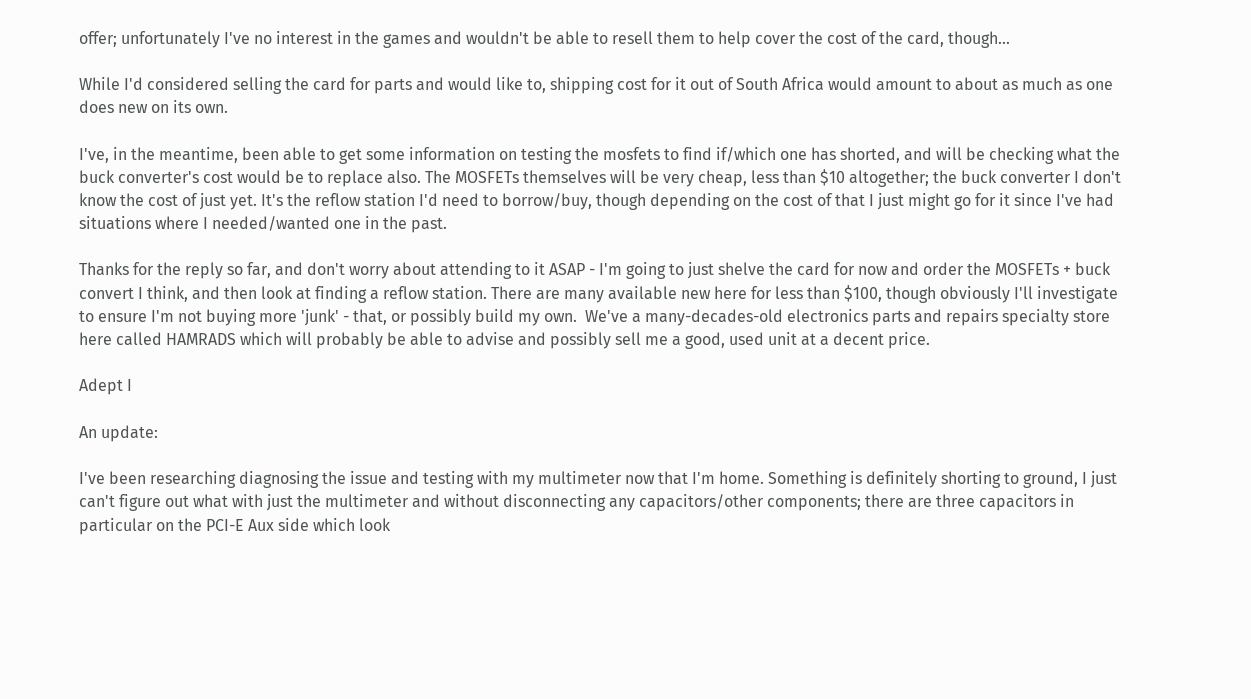offer; unfortunately I've no interest in the games and wouldn't be able to resell them to help cover the cost of the card, though...

While I'd considered selling the card for parts and would like to, shipping cost for it out of South Africa would amount to about as much as one does new on its own.

I've, in the meantime, been able to get some information on testing the mosfets to find if/which one has shorted, and will be checking what the buck converter's cost would be to replace also. The MOSFETs themselves will be very cheap, less than $10 altogether; the buck converter I don't know the cost of just yet. It's the reflow station I'd need to borrow/buy, though depending on the cost of that I just might go for it since I've had situations where I needed/wanted one in the past.

Thanks for the reply so far, and don't worry about attending to it ASAP - I'm going to just shelve the card for now and order the MOSFETs + buck convert I think, and then look at finding a reflow station. There are many available new here for less than $100, though obviously I'll investigate to ensure I'm not buying more 'junk' - that, or possibly build my own.  We've a many-decades-old electronics parts and repairs specialty store here called HAMRADS which will probably be able to advise and possibly sell me a good, used unit at a decent price.

Adept I

An update:

I've been researching diagnosing the issue and testing with my multimeter now that I'm home. Something is definitely shorting to ground, I just can't figure out what with just the multimeter and without disconnecting any capacitors/other components; there are three capacitors in particular on the PCI-E Aux side which look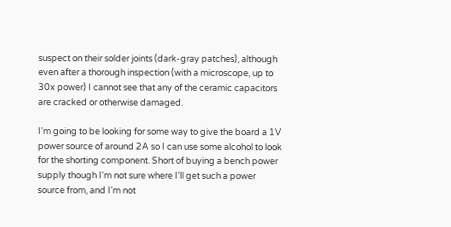suspect on their solder joints (dark-gray patches), although even after a thorough inspection (with a microscope, up to 30x power) I cannot see that any of the ceramic capacitors are cracked or otherwise damaged.

I'm going to be looking for some way to give the board a 1V power source of around 2A so I can use some alcohol to look for the shorting component. Short of buying a bench power supply though I'm not sure where I'll get such a power source from, and I'm not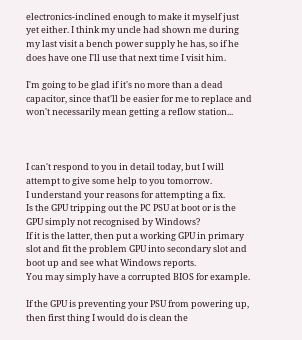electronics-inclined enough to make it myself just yet either. I think my uncle had shown me during my last visit a bench power supply he has, so if he does have one I'll use that next time I visit him.

I'm going to be glad if it's no more than a dead capacitor, since that'll be easier for me to replace and won't necessarily mean getting a reflow station...



I can't respond to you in detail today, but I will attempt to give some help to you tomorrow.
I understand your reasons for attempting a fix.
Is the GPU tripping out the PC PSU at boot or is the GPU simply not recognised by Windows?
If it is the latter, then put a working GPU in primary slot and fit the problem GPU into secondary slot and boot up and see what Windows reports.
You may simply have a corrupted BIOS for example.

If the GPU is preventing your PSU from powering up, then first thing I would do is clean the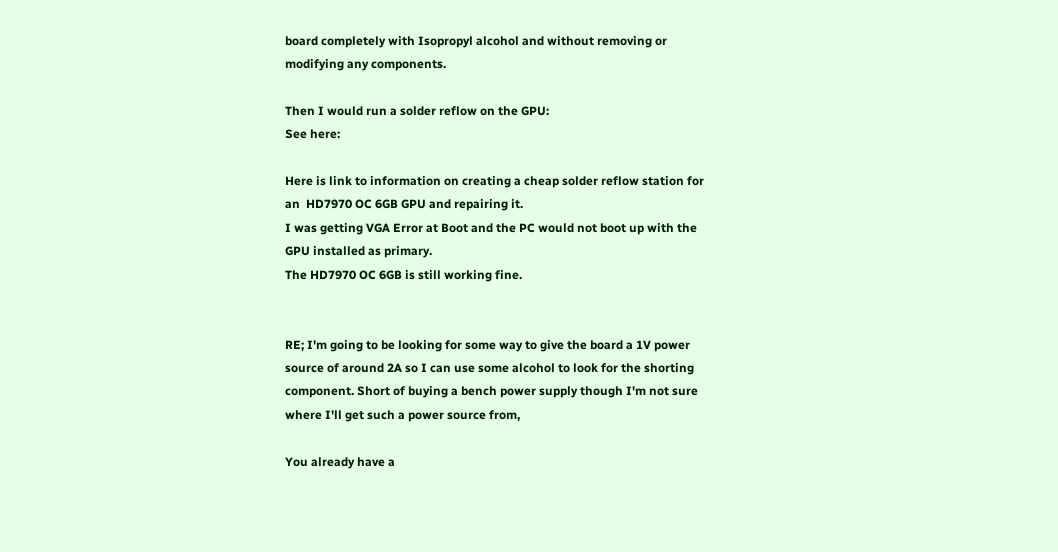board completely with Isopropyl alcohol and without removing or modifying any components.

Then I would run a solder reflow on the GPU:
See here:

Here is link to information on creating a cheap solder reflow station for an  HD7970 OC 6GB GPU and repairing it.
I was getting VGA Error at Boot and the PC would not boot up with the GPU installed as primary.
The HD7970 OC 6GB is still working fine.


RE; I'm going to be looking for some way to give the board a 1V power source of around 2A so I can use some alcohol to look for the shorting component. Short of buying a bench power supply though I'm not sure where I'll get such a power source from,

You already have a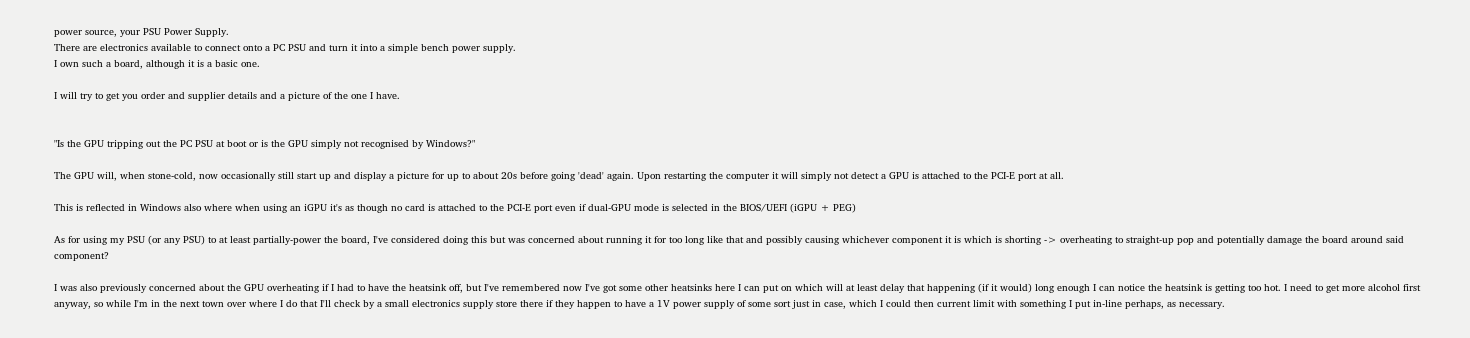power source, your PSU Power Supply.
There are electronics available to connect onto a PC PSU and turn it into a simple bench power supply.
I own such a board, although it is a basic one.

I will try to get you order and supplier details and a picture of the one I have.


"Is the GPU tripping out the PC PSU at boot or is the GPU simply not recognised by Windows?"

The GPU will, when stone-cold, now occasionally still start up and display a picture for up to about 20s before going 'dead' again. Upon restarting the computer it will simply not detect a GPU is attached to the PCI-E port at all.

This is reflected in Windows also where when using an iGPU it's as though no card is attached to the PCI-E port even if dual-GPU mode is selected in the BIOS/UEFI (iGPU + PEG)

As for using my PSU (or any PSU) to at least partially-power the board, I've considered doing this but was concerned about running it for too long like that and possibly causing whichever component it is which is shorting -> overheating to straight-up pop and potentially damage the board around said component?

I was also previously concerned about the GPU overheating if I had to have the heatsink off, but I've remembered now I've got some other heatsinks here I can put on which will at least delay that happening (if it would) long enough I can notice the heatsink is getting too hot. I need to get more alcohol first anyway, so while I'm in the next town over where I do that I'll check by a small electronics supply store there if they happen to have a 1V power supply of some sort just in case, which I could then current limit with something I put in-line perhaps, as necessary.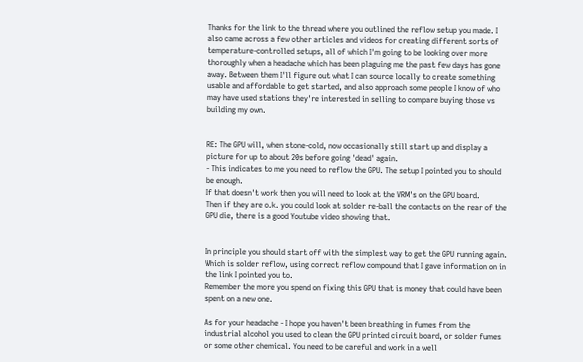Thanks for the link to the thread where you outlined the reflow setup you made. I also came across a few other articles and videos for creating different sorts of temperature-controlled setups, all of which I'm going to be looking over more thoroughly when a headache which has been plaguing me the past few days has gone away. Between them I'll figure out what I can source locally to create something usable and affordable to get started, and also approach some people I know of who may have used stations they're interested in selling to compare buying those vs building my own.


RE: The GPU will, when stone-cold, now occasionally still start up and display a picture for up to about 20s before going 'dead' again.
- This indicates to me you need to reflow the GPU. The setup I pointed you to should be enough.
If that doesn't work then you will need to look at the VRM's on the GPU board.
Then if they are o.k. you could look at solder re-ball the contacts on the rear of the GPU die, there is a good Youtube video showing that.


In principle you should start off with the simplest way to get the GPU running again. Which is solder reflow, using correct reflow compound that I gave information on in the link I pointed you to.
Remember the more you spend on fixing this GPU that is money that could have been spent on a new one.

As for your headache - I hope you haven't been breathing in fumes from the industrial alcohol you used to clean the GPU printed circuit board, or solder fumes or some other chemical. You need to be careful and work in a well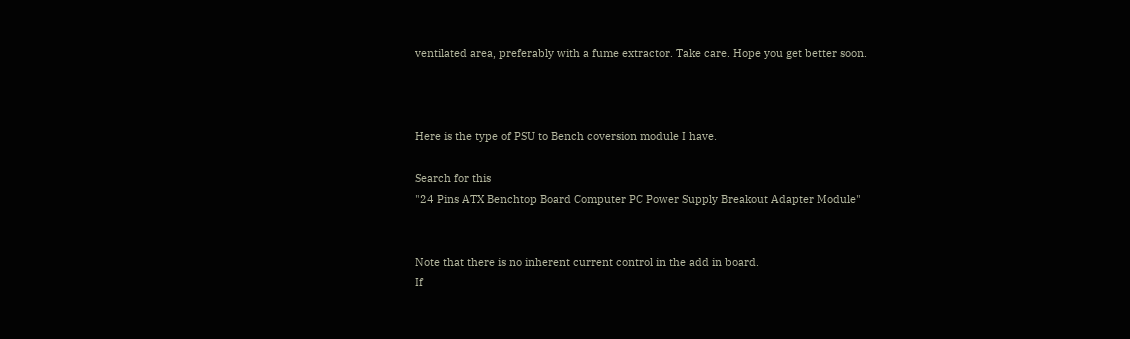ventilated area, preferably with a fume extractor. Take care. Hope you get better soon.



Here is the type of PSU to Bench coversion module I have.

Search for this
"24 Pins ATX Benchtop Board Computer PC Power Supply Breakout Adapter Module"


Note that there is no inherent current control in the add in board.
If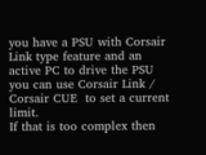you have a PSU with Corsair Link type feature and an active PC to drive the PSU you can use Corsair Link / Corsair CUE  to set a current limit.
If that is too complex then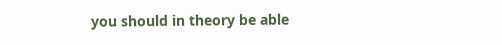you should in theory be able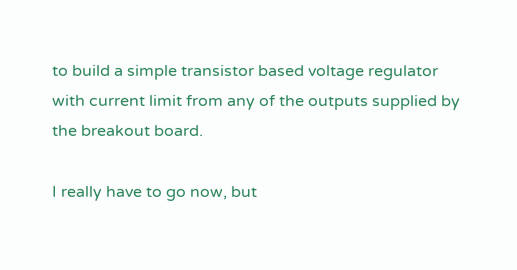to build a simple transistor based voltage regulator with current limit from any of the outputs supplied by the breakout board.

I really have to go now, but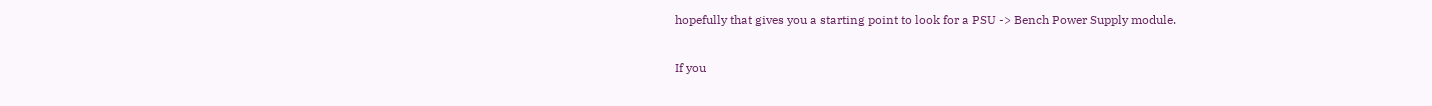hopefully that gives you a starting point to look for a PSU -> Bench Power Supply module.

If you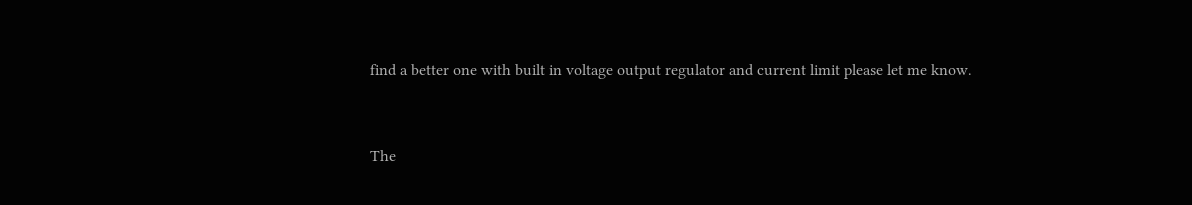find a better one with built in voltage output regulator and current limit please let me know.


The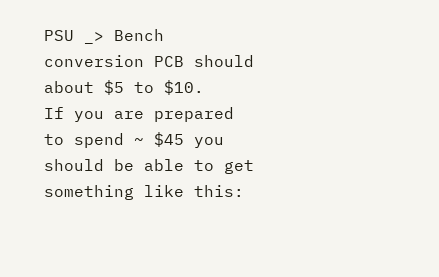PSU _> Bench conversion PCB should about $5 to $10.
If you are prepared to spend ~ $45 you should be able to get something like this: